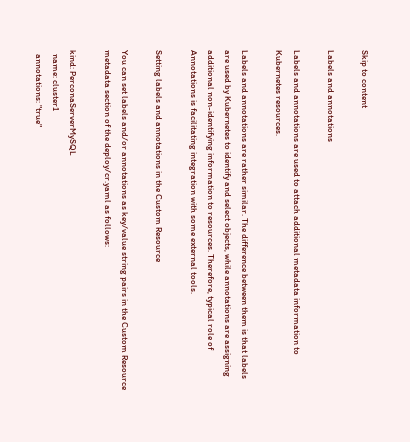Skip to content

Labels and annotations

Labels and annotations are used to attach additional metadata information to Kubernetes resources.

Labels and annotations are rather similar. The difference between them is that labels are used by Kubernetes to identify and select objects, while annotations are assigning additional non-identifying information to resources. Therefore, typical role of Annotations is facilitating integration with some external tools.

Setting labels and annotations in the Custom Resource

You can set labels and/or annotations as key/value string pairs in the Custom Resource metadata section of the deploy/cr.yaml as follows:

kind: PerconaServerMySQL
  name: cluster1
  annotations: "true"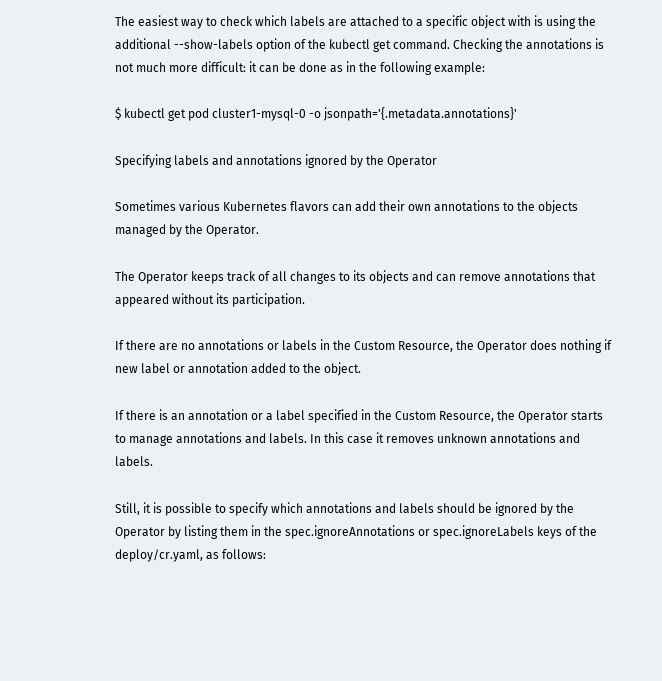The easiest way to check which labels are attached to a specific object with is using the additional --show-labels option of the kubectl get command. Checking the annotations is not much more difficult: it can be done as in the following example:

$ kubectl get pod cluster1-mysql-0 -o jsonpath='{.metadata.annotations}'

Specifying labels and annotations ignored by the Operator

Sometimes various Kubernetes flavors can add their own annotations to the objects managed by the Operator.

The Operator keeps track of all changes to its objects and can remove annotations that appeared without its participation.

If there are no annotations or labels in the Custom Resource, the Operator does nothing if new label or annotation added to the object.

If there is an annotation or a label specified in the Custom Resource, the Operator starts to manage annotations and labels. In this case it removes unknown annotations and labels.

Still, it is possible to specify which annotations and labels should be ignored by the Operator by listing them in the spec.ignoreAnnotations or spec.ignoreLabels keys of the deploy/cr.yaml, as follows: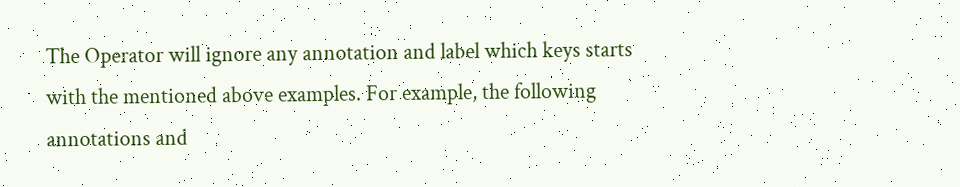The Operator will ignore any annotation and label which keys starts with the mentioned above examples. For example, the following annotations and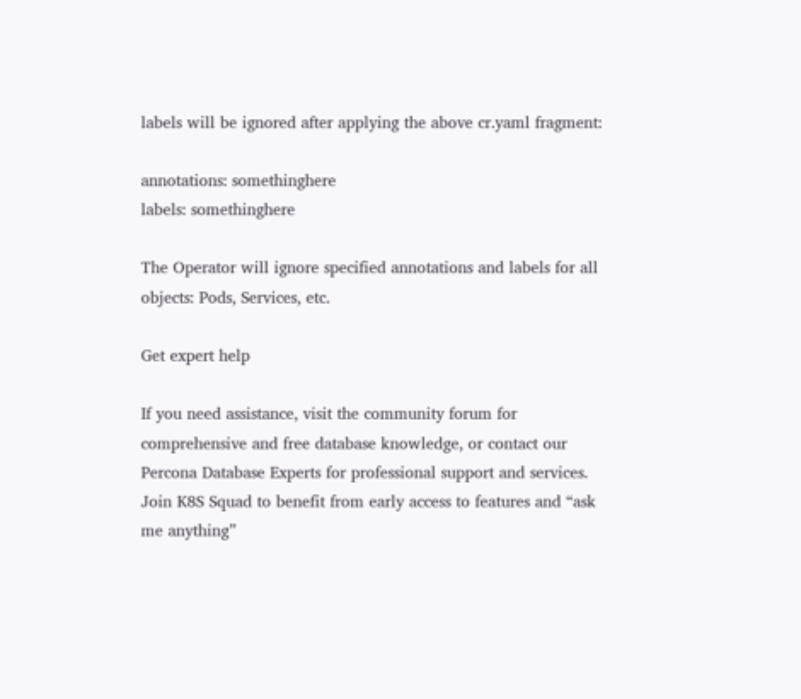labels will be ignored after applying the above cr.yaml fragment:

annotations: somethinghere
labels: somethinghere

The Operator will ignore specified annotations and labels for all objects: Pods, Services, etc.

Get expert help

If you need assistance, visit the community forum for comprehensive and free database knowledge, or contact our Percona Database Experts for professional support and services. Join K8S Squad to benefit from early access to features and “ask me anything”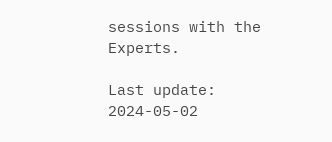sessions with the Experts.

Last update: 2024-05-02